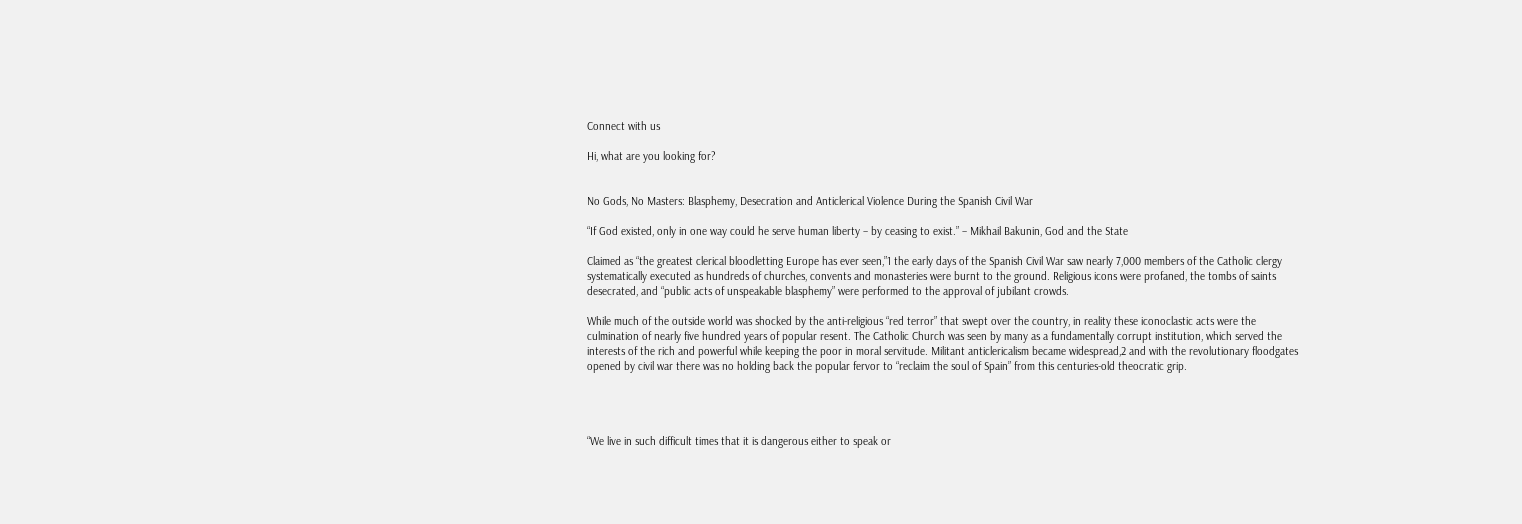Connect with us

Hi, what are you looking for?


No Gods, No Masters: Blasphemy, Desecration and Anticlerical Violence During the Spanish Civil War

“If God existed, only in one way could he serve human liberty – by ceasing to exist.” – Mikhail Bakunin, God and the State

Claimed as “the greatest clerical bloodletting Europe has ever seen,”1 the early days of the Spanish Civil War saw nearly 7,000 members of the Catholic clergy systematically executed as hundreds of churches, convents and monasteries were burnt to the ground. Religious icons were profaned, the tombs of saints desecrated, and “public acts of unspeakable blasphemy” were performed to the approval of jubilant crowds.

While much of the outside world was shocked by the anti-religious “red terror” that swept over the country, in reality these iconoclastic acts were the culmination of nearly five hundred years of popular resent. The Catholic Church was seen by many as a fundamentally corrupt institution, which served the interests of the rich and powerful while keeping the poor in moral servitude. Militant anticlericalism became widespread,2 and with the revolutionary floodgates opened by civil war there was no holding back the popular fervor to “reclaim the soul of Spain” from this centuries-old theocratic grip.




“We live in such difficult times that it is dangerous either to speak or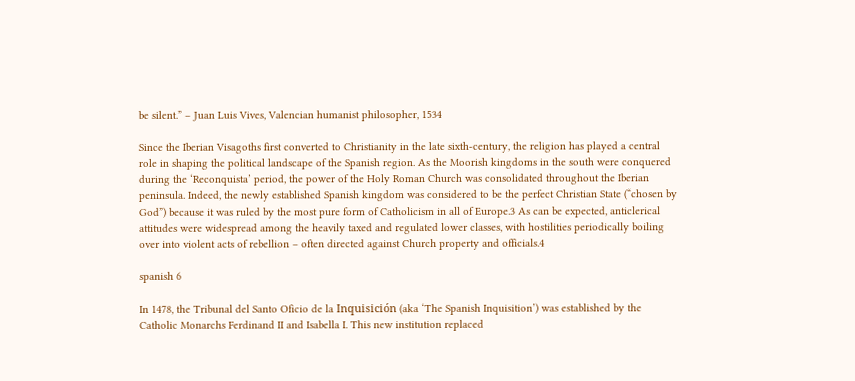be silent.” – Juan Luis Vives, Valencian humanist philosopher, 1534

Since the Iberian Visagoths first converted to Christianity in the late sixth-century, the religion has played a central role in shaping the political landscape of the Spanish region. As the Moorish kingdoms in the south were conquered during the ‘Reconquista’ period, the power of the Holy Roman Church was consolidated throughout the Iberian peninsula. Indeed, the newly established Spanish kingdom was considered to be the perfect Christian State (“chosen by God”) because it was ruled by the most pure form of Catholicism in all of Europe.3 As can be expected, anticlerical attitudes were widespread among the heavily taxed and regulated lower classes, with hostilities periodically boiling over into violent acts of rebellion – often directed against Church property and officials.4

spanish 6

In 1478, the Tribunal del Santo Oficio de la Inquisición (aka ‘The Spanish Inquisition’) was established by the Catholic Monarchs Ferdinand II and Isabella I. This new institution replaced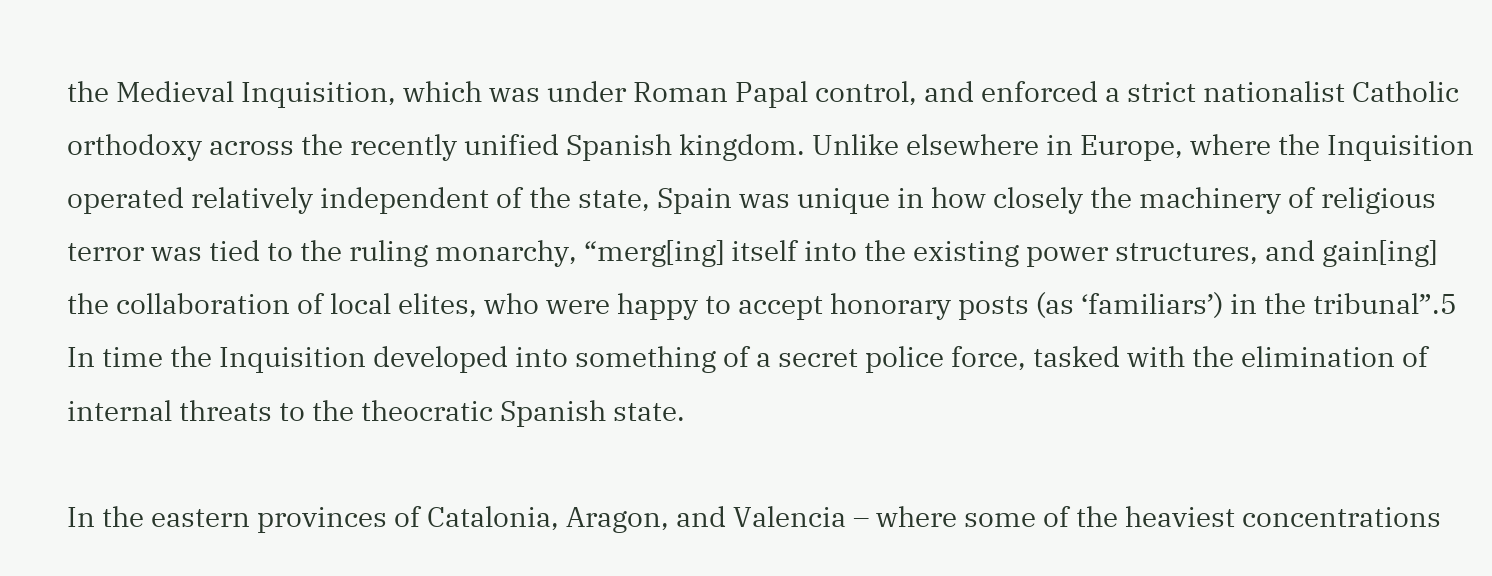the Medieval Inquisition, which was under Roman Papal control, and enforced a strict nationalist Catholic orthodoxy across the recently unified Spanish kingdom. Unlike elsewhere in Europe, where the Inquisition operated relatively independent of the state, Spain was unique in how closely the machinery of religious terror was tied to the ruling monarchy, “merg[ing] itself into the existing power structures, and gain[ing] the collaboration of local elites, who were happy to accept honorary posts (as ‘familiars’) in the tribunal”.5 In time the Inquisition developed into something of a secret police force, tasked with the elimination of internal threats to the theocratic Spanish state.

In the eastern provinces of Catalonia, Aragon, and Valencia – where some of the heaviest concentrations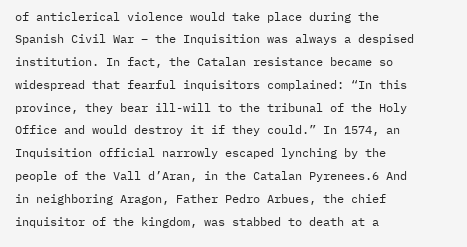of anticlerical violence would take place during the Spanish Civil War – the Inquisition was always a despised institution. In fact, the Catalan resistance became so widespread that fearful inquisitors complained: “In this province, they bear ill-will to the tribunal of the Holy Office and would destroy it if they could.” In 1574, an Inquisition official narrowly escaped lynching by the people of the Vall d’Aran, in the Catalan Pyrenees.6 And in neighboring Aragon, Father Pedro Arbues, the chief inquisitor of the kingdom, was stabbed to death at a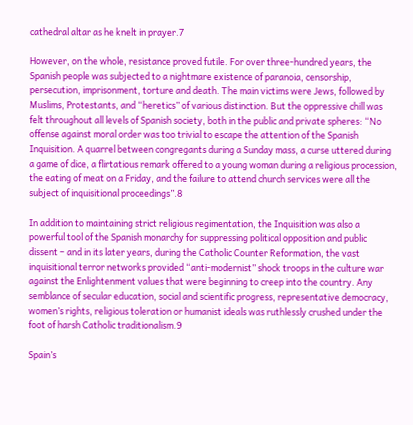cathedral altar as he knelt in prayer.7

However, on the whole, resistance proved futile. For over three-hundred years, the Spanish people was subjected to a nightmare existence of paranoia, censorship, persecution, imprisonment, torture and death. The main victims were Jews, followed by Muslims, Protestants, and “heretics” of various distinction. But the oppressive chill was felt throughout all levels of Spanish society, both in the public and private spheres: “No offense against moral order was too trivial to escape the attention of the Spanish Inquisition. A quarrel between congregants during a Sunday mass, a curse uttered during a game of dice, a flirtatious remark offered to a young woman during a religious procession, the eating of meat on a Friday, and the failure to attend church services were all the subject of inquisitional proceedings”.8

In addition to maintaining strict religious regimentation, the Inquisition was also a powerful tool of the Spanish monarchy for suppressing political opposition and public dissent – and in its later years, during the Catholic Counter Reformation, the vast inquisitional terror networks provided “anti-modernist” shock troops in the culture war against the Enlightenment values that were beginning to creep into the country. Any semblance of secular education, social and scientific progress, representative democracy, women’s rights, religious toleration or humanist ideals was ruthlessly crushed under the foot of harsh Catholic traditionalism.9

Spain’s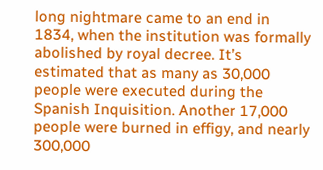long nightmare came to an end in 1834, when the institution was formally abolished by royal decree. It’s estimated that as many as 30,000 people were executed during the Spanish Inquisition. Another 17,000 people were burned in effigy, and nearly 300,000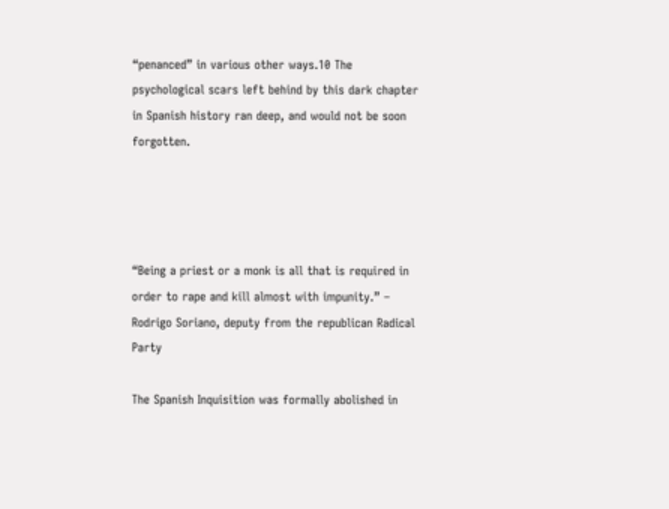“penanced” in various other ways.10 The psychological scars left behind by this dark chapter in Spanish history ran deep, and would not be soon forgotten.




“Being a priest or a monk is all that is required in order to rape and kill almost with impunity.” – Rodrigo Soriano, deputy from the republican Radical Party

The Spanish Inquisition was formally abolished in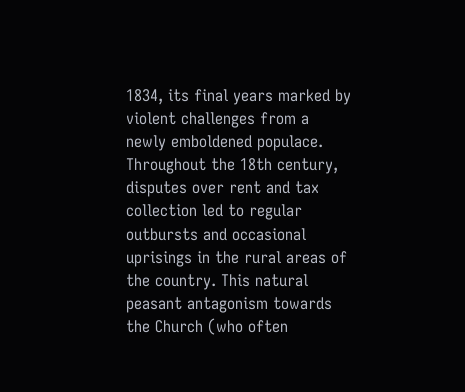1834, its final years marked by violent challenges from a newly emboldened populace. Throughout the 18th century, disputes over rent and tax collection led to regular outbursts and occasional uprisings in the rural areas of the country. This natural peasant antagonism towards the Church (who often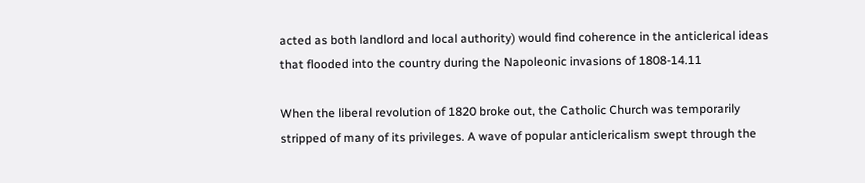acted as both landlord and local authority) would find coherence in the anticlerical ideas that flooded into the country during the Napoleonic invasions of 1808-14.11

When the liberal revolution of 1820 broke out, the Catholic Church was temporarily stripped of many of its privileges. A wave of popular anticlericalism swept through the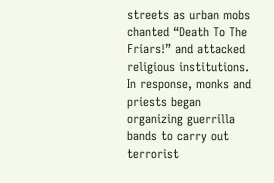streets as urban mobs chanted “Death To The Friars!” and attacked religious institutions. In response, monks and priests began organizing guerrilla bands to carry out terrorist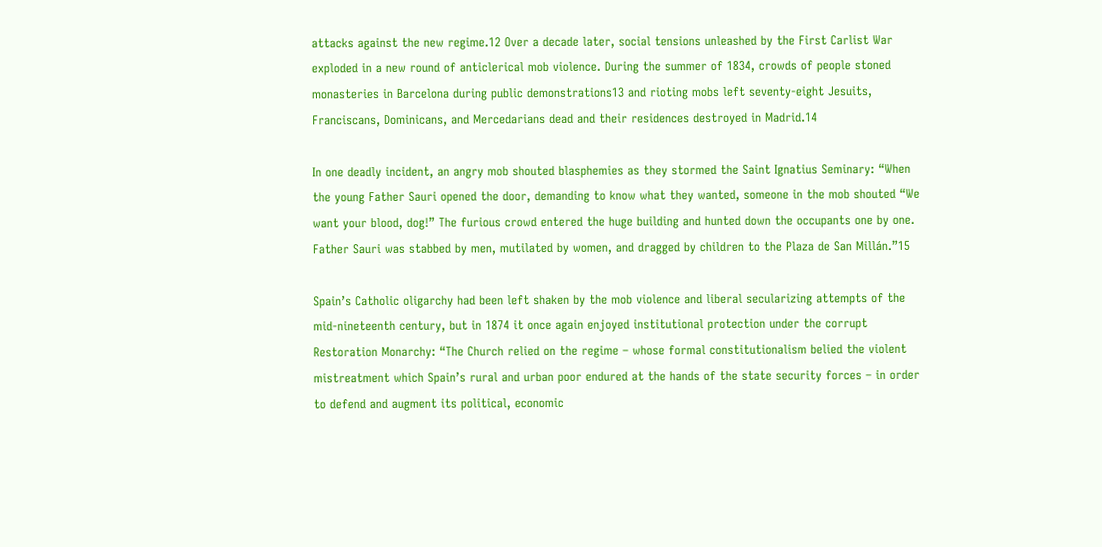attacks against the new regime.12 Over a decade later, social tensions unleashed by the First Carlist War exploded in a new round of anticlerical mob violence. During the summer of 1834, crowds of people stoned monasteries in Barcelona during public demonstrations13 and rioting mobs left seventy-eight Jesuits, Franciscans, Dominicans, and Mercedarians dead and their residences destroyed in Madrid.14

In one deadly incident, an angry mob shouted blasphemies as they stormed the Saint Ignatius Seminary: “When the young Father Sauri opened the door, demanding to know what they wanted, someone in the mob shouted “We want your blood, dog!” The furious crowd entered the huge building and hunted down the occupants one by one. Father Sauri was stabbed by men, mutilated by women, and dragged by children to the Plaza de San Millán.”15

Spain’s Catholic oligarchy had been left shaken by the mob violence and liberal secularizing attempts of the mid-nineteenth century, but in 1874 it once again enjoyed institutional protection under the corrupt Restoration Monarchy: “The Church relied on the regime – whose formal constitutionalism belied the violent mistreatment which Spain’s rural and urban poor endured at the hands of the state security forces – in order to defend and augment its political, economic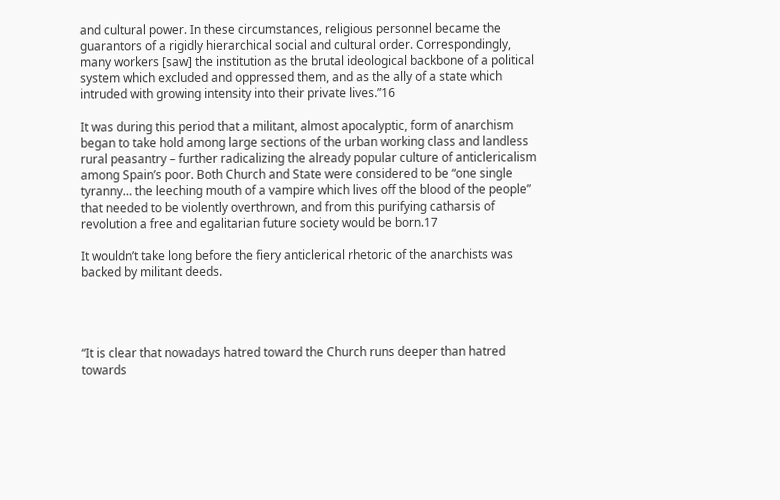and cultural power. In these circumstances, religious personnel became the guarantors of a rigidly hierarchical social and cultural order. Correspondingly, many workers [saw] the institution as the brutal ideological backbone of a political system which excluded and oppressed them, and as the ally of a state which intruded with growing intensity into their private lives.”16

It was during this period that a militant, almost apocalyptic, form of anarchism began to take hold among large sections of the urban working class and landless rural peasantry – further radicalizing the already popular culture of anticlericalism among Spain’s poor. Both Church and State were considered to be “one single tyranny… the leeching mouth of a vampire which lives off the blood of the people” that needed to be violently overthrown, and from this purifying catharsis of revolution a free and egalitarian future society would be born.17

It wouldn’t take long before the fiery anticlerical rhetoric of the anarchists was backed by militant deeds.




“It is clear that nowadays hatred toward the Church runs deeper than hatred towards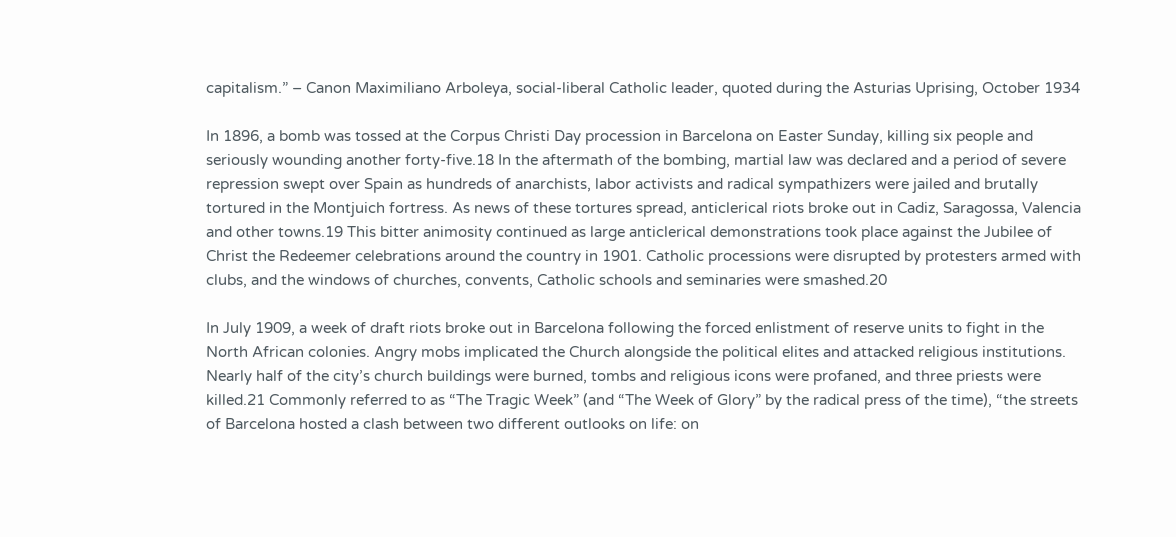capitalism.” – Canon Maximiliano Arboleya, social-liberal Catholic leader, quoted during the Asturias Uprising, October 1934

In 1896, a bomb was tossed at the Corpus Christi Day procession in Barcelona on Easter Sunday, killing six people and seriously wounding another forty-five.18 In the aftermath of the bombing, martial law was declared and a period of severe repression swept over Spain as hundreds of anarchists, labor activists and radical sympathizers were jailed and brutally tortured in the Montjuich fortress. As news of these tortures spread, anticlerical riots broke out in Cadiz, Saragossa, Valencia and other towns.19 This bitter animosity continued as large anticlerical demonstrations took place against the Jubilee of Christ the Redeemer celebrations around the country in 1901. Catholic processions were disrupted by protesters armed with clubs, and the windows of churches, convents, Catholic schools and seminaries were smashed.20

In July 1909, a week of draft riots broke out in Barcelona following the forced enlistment of reserve units to fight in the North African colonies. Angry mobs implicated the Church alongside the political elites and attacked religious institutions. Nearly half of the city’s church buildings were burned, tombs and religious icons were profaned, and three priests were killed.21 Commonly referred to as “The Tragic Week” (and “The Week of Glory” by the radical press of the time), “the streets of Barcelona hosted a clash between two different outlooks on life: on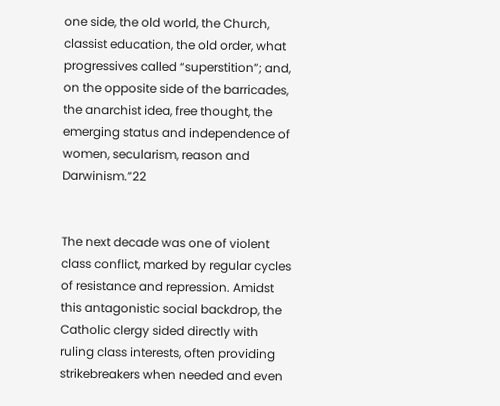one side, the old world, the Church, classist education, the old order, what progressives called “superstition”; and, on the opposite side of the barricades, the anarchist idea, free thought, the emerging status and independence of women, secularism, reason and Darwinism.”22


The next decade was one of violent class conflict, marked by regular cycles of resistance and repression. Amidst this antagonistic social backdrop, the Catholic clergy sided directly with ruling class interests, often providing strikebreakers when needed and even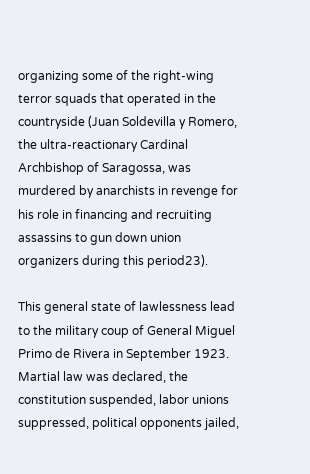organizing some of the right-wing terror squads that operated in the countryside (Juan Soldevilla y Romero, the ultra-reactionary Cardinal Archbishop of Saragossa, was murdered by anarchists in revenge for his role in financing and recruiting assassins to gun down union organizers during this period23).

This general state of lawlessness lead to the military coup of General Miguel Primo de Rivera in September 1923. Martial law was declared, the constitution suspended, labor unions suppressed, political opponents jailed,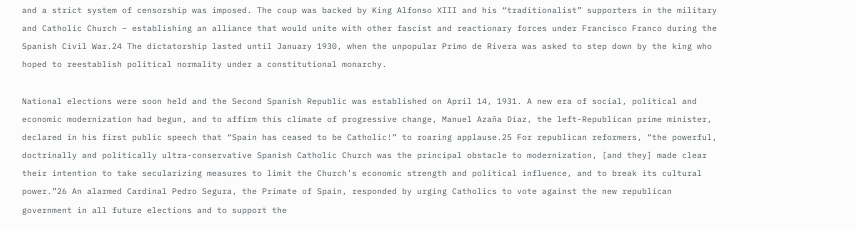and a strict system of censorship was imposed. The coup was backed by King Alfonso XIII and his “traditionalist” supporters in the military and Catholic Church – establishing an alliance that would unite with other fascist and reactionary forces under Francisco Franco during the Spanish Civil War.24 The dictatorship lasted until January 1930, when the unpopular Primo de Rivera was asked to step down by the king who hoped to reestablish political normality under a constitutional monarchy.

National elections were soon held and the Second Spanish Republic was established on April 14, 1931. A new era of social, political and economic modernization had begun, and to affirm this climate of progressive change, Manuel Azaña Díaz, the left-Republican prime minister, declared in his first public speech that “Spain has ceased to be Catholic!” to roaring applause.25 For republican reformers, “the powerful, doctrinally and politically ultra-conservative Spanish Catholic Church was the principal obstacle to modernization, [and they] made clear their intention to take secularizing measures to limit the Church’s economic strength and political influence, and to break its cultural power.”26 An alarmed Cardinal Pedro Segura, the Primate of Spain, responded by urging Catholics to vote against the new republican government in all future elections and to support the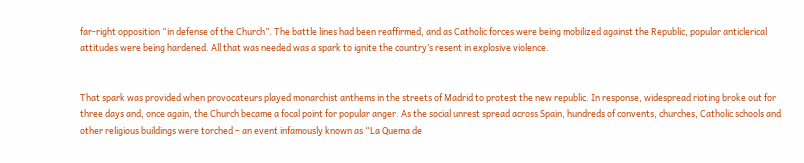far-right opposition “in defense of the Church”. The battle lines had been reaffirmed, and as Catholic forces were being mobilized against the Republic, popular anticlerical attitudes were being hardened. All that was needed was a spark to ignite the country’s resent in explosive violence.


That spark was provided when provocateurs played monarchist anthems in the streets of Madrid to protest the new republic. In response, widespread rioting broke out for three days and, once again, the Church became a focal point for popular anger. As the social unrest spread across Spain, hundreds of convents, churches, Catholic schools and other religious buildings were torched – an event infamously known as “La Quema de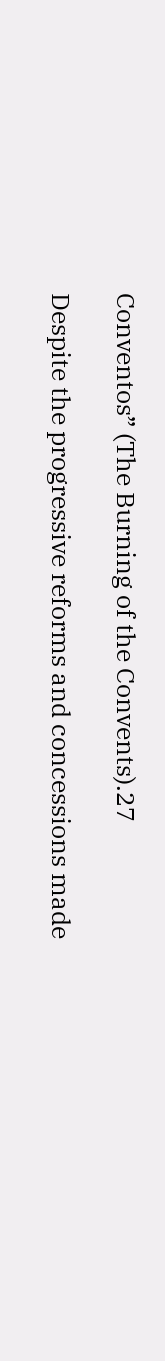Conventos” (The Burning of the Convents).27

Despite the progressive reforms and concessions made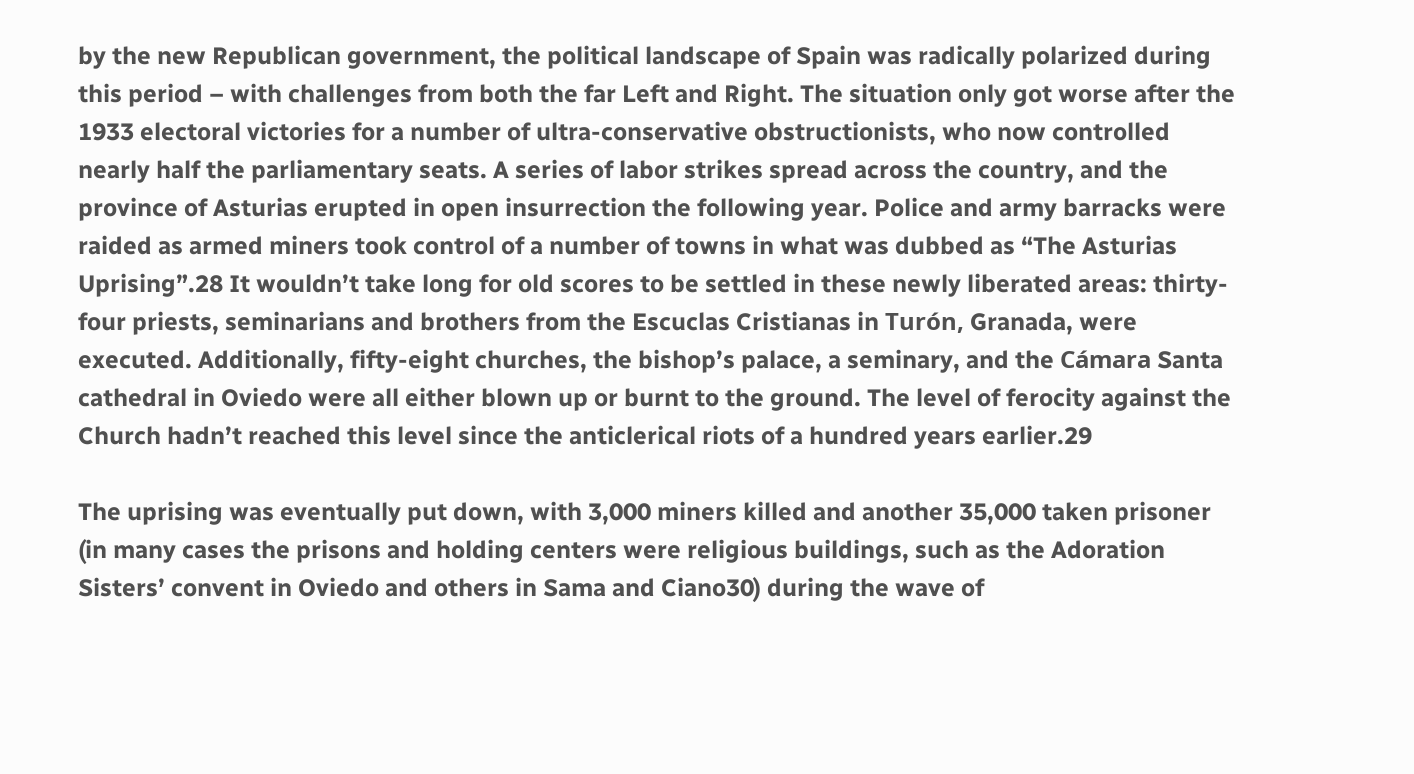by the new Republican government, the political landscape of Spain was radically polarized during this period – with challenges from both the far Left and Right. The situation only got worse after the 1933 electoral victories for a number of ultra-conservative obstructionists, who now controlled nearly half the parliamentary seats. A series of labor strikes spread across the country, and the province of Asturias erupted in open insurrection the following year. Police and army barracks were raided as armed miners took control of a number of towns in what was dubbed as “The Asturias Uprising”.28 It wouldn’t take long for old scores to be settled in these newly liberated areas: thirty-four priests, seminarians and brothers from the Escuclas Cristianas in Turón, Granada, were executed. Additionally, fifty-eight churches, the bishop’s palace, a seminary, and the Cámara Santa cathedral in Oviedo were all either blown up or burnt to the ground. The level of ferocity against the Church hadn’t reached this level since the anticlerical riots of a hundred years earlier.29

The uprising was eventually put down, with 3,000 miners killed and another 35,000 taken prisoner (in many cases the prisons and holding centers were religious buildings, such as the Adoration Sisters’ convent in Oviedo and others in Sama and Ciano30) during the wave of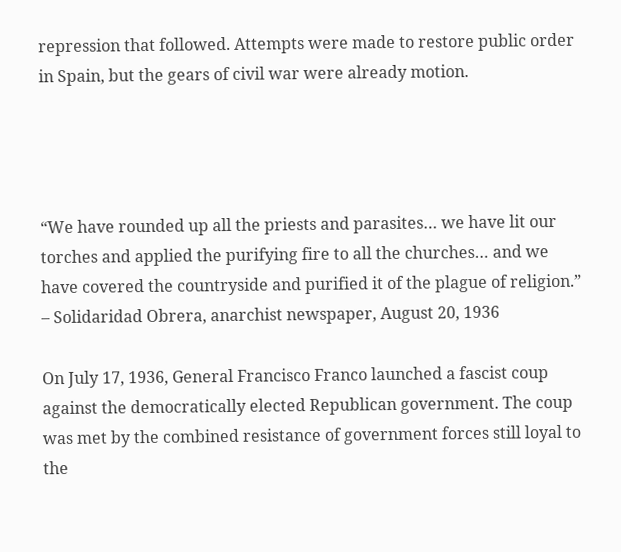repression that followed. Attempts were made to restore public order in Spain, but the gears of civil war were already motion.




“We have rounded up all the priests and parasites… we have lit our torches and applied the purifying fire to all the churches… and we have covered the countryside and purified it of the plague of religion.” – Solidaridad Obrera, anarchist newspaper, August 20, 1936

On July 17, 1936, General Francisco Franco launched a fascist coup against the democratically elected Republican government. The coup was met by the combined resistance of government forces still loyal to the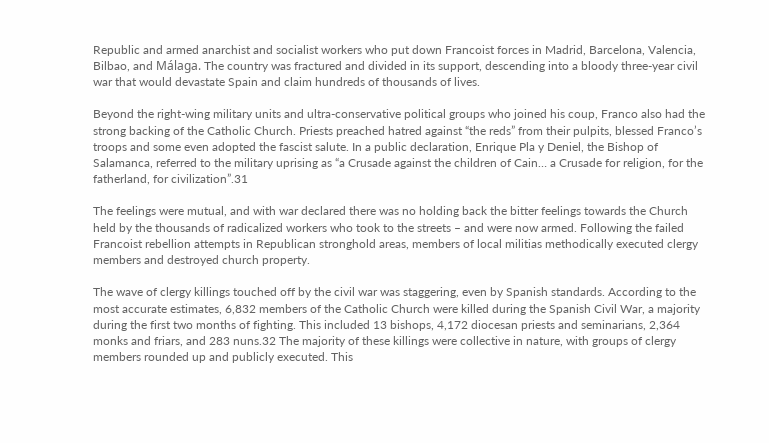Republic and armed anarchist and socialist workers who put down Francoist forces in Madrid, Barcelona, Valencia, Bilbao, and Málaga. The country was fractured and divided in its support, descending into a bloody three-year civil war that would devastate Spain and claim hundreds of thousands of lives.

Beyond the right-wing military units and ultra-conservative political groups who joined his coup, Franco also had the strong backing of the Catholic Church. Priests preached hatred against “the reds” from their pulpits, blessed Franco’s troops and some even adopted the fascist salute. In a public declaration, Enrique Pla y Deniel, the Bishop of Salamanca, referred to the military uprising as “a Crusade against the children of Cain… a Crusade for religion, for the fatherland, for civilization”.31

The feelings were mutual, and with war declared there was no holding back the bitter feelings towards the Church held by the thousands of radicalized workers who took to the streets – and were now armed. Following the failed Francoist rebellion attempts in Republican stronghold areas, members of local militias methodically executed clergy members and destroyed church property.

The wave of clergy killings touched off by the civil war was staggering, even by Spanish standards. According to the most accurate estimates, 6,832 members of the Catholic Church were killed during the Spanish Civil War, a majority during the first two months of fighting. This included 13 bishops, 4,172 diocesan priests and seminarians, 2,364 monks and friars, and 283 nuns.32 The majority of these killings were collective in nature, with groups of clergy members rounded up and publicly executed. This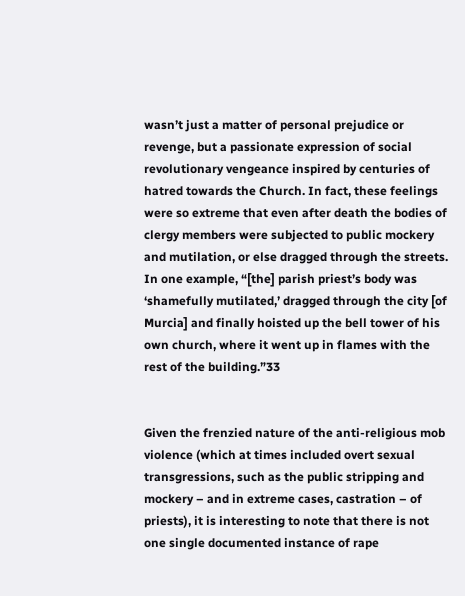wasn’t just a matter of personal prejudice or revenge, but a passionate expression of social revolutionary vengeance inspired by centuries of hatred towards the Church. In fact, these feelings were so extreme that even after death the bodies of clergy members were subjected to public mockery and mutilation, or else dragged through the streets. In one example, “[the] parish priest’s body was ‘shamefully mutilated,’ dragged through the city [of Murcia] and finally hoisted up the bell tower of his own church, where it went up in flames with the rest of the building.”33


Given the frenzied nature of the anti-religious mob violence (which at times included overt sexual transgressions, such as the public stripping and mockery – and in extreme cases, castration – of priests), it is interesting to note that there is not one single documented instance of rape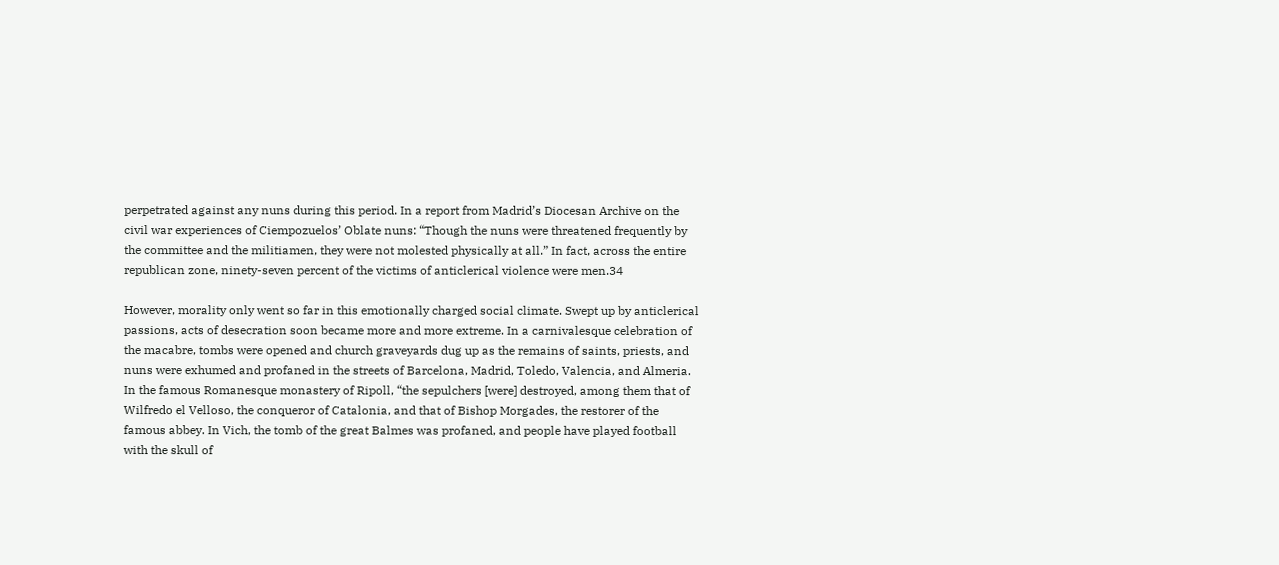perpetrated against any nuns during this period. In a report from Madrid’s Diocesan Archive on the civil war experiences of Ciempozuelos’ Oblate nuns: “Though the nuns were threatened frequently by the committee and the militiamen, they were not molested physically at all.” In fact, across the entire republican zone, ninety-seven percent of the victims of anticlerical violence were men.34

However, morality only went so far in this emotionally charged social climate. Swept up by anticlerical passions, acts of desecration soon became more and more extreme. In a carnivalesque celebration of the macabre, tombs were opened and church graveyards dug up as the remains of saints, priests, and nuns were exhumed and profaned in the streets of Barcelona, Madrid, Toledo, Valencia, and Almeria. In the famous Romanesque monastery of Ripoll, “the sepulchers [were] destroyed, among them that of Wilfredo el Velloso, the conqueror of Catalonia, and that of Bishop Morgades, the restorer of the famous abbey. In Vich, the tomb of the great Balmes was profaned, and people have played football with the skull of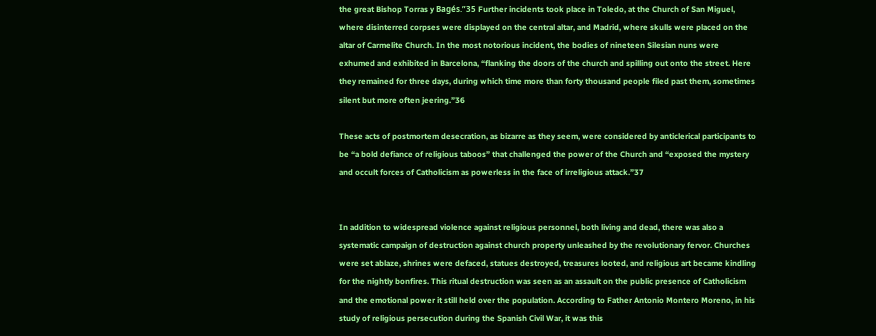the great Bishop Torras y Bagés.”35 Further incidents took place in Toledo, at the Church of San Miguel, where disinterred corpses were displayed on the central altar, and Madrid, where skulls were placed on the altar of Carmelite Church. In the most notorious incident, the bodies of nineteen Silesian nuns were exhumed and exhibited in Barcelona, “flanking the doors of the church and spilling out onto the street. Here they remained for three days, during which time more than forty thousand people filed past them, sometimes silent but more often jeering.”36

These acts of postmortem desecration, as bizarre as they seem, were considered by anticlerical participants to be “a bold defiance of religious taboos” that challenged the power of the Church and “exposed the mystery and occult forces of Catholicism as powerless in the face of irreligious attack.”37


In addition to widespread violence against religious personnel, both living and dead, there was also a systematic campaign of destruction against church property unleashed by the revolutionary fervor. Churches were set ablaze, shrines were defaced, statues destroyed, treasures looted, and religious art became kindling for the nightly bonfires. This ritual destruction was seen as an assault on the public presence of Catholicism and the emotional power it still held over the population. According to Father Antonio Montero Moreno, in his study of religious persecution during the Spanish Civil War, it was this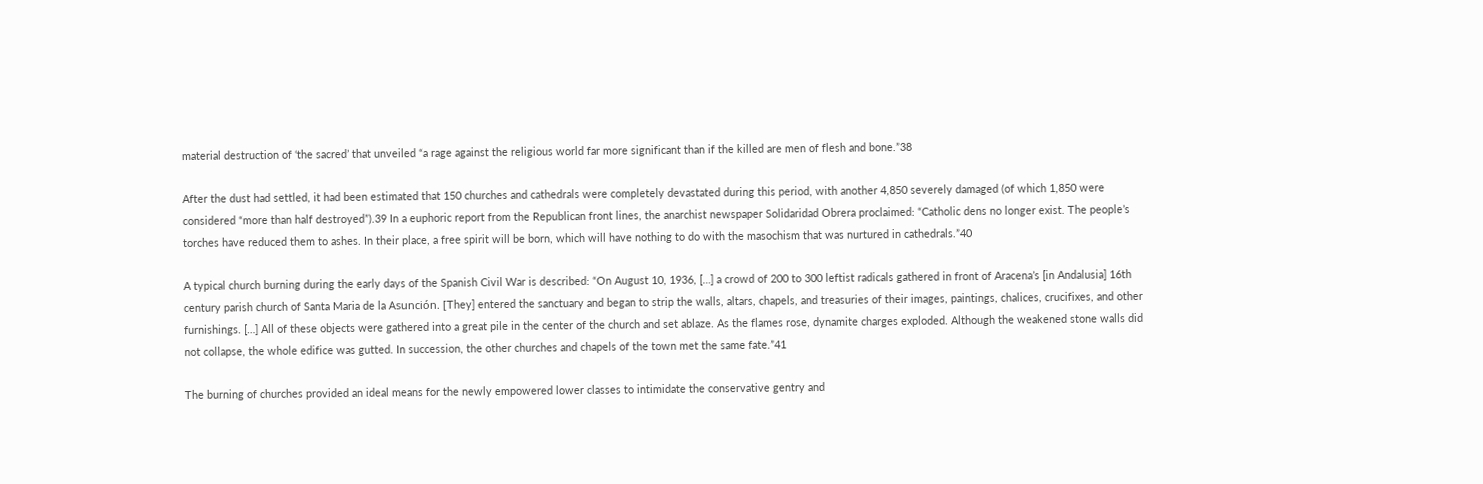material destruction of ‘the sacred’ that unveiled “a rage against the religious world far more significant than if the killed are men of flesh and bone.”38

After the dust had settled, it had been estimated that 150 churches and cathedrals were completely devastated during this period, with another 4,850 severely damaged (of which 1,850 were considered “more than half destroyed”).39 In a euphoric report from the Republican front lines, the anarchist newspaper Solidaridad Obrera proclaimed: “Catholic dens no longer exist. The people’s torches have reduced them to ashes. In their place, a free spirit will be born, which will have nothing to do with the masochism that was nurtured in cathedrals.”40

A typical church burning during the early days of the Spanish Civil War is described: “On August 10, 1936, […] a crowd of 200 to 300 leftist radicals gathered in front of Aracena’s [in Andalusia] 16th century parish church of Santa Maria de la Asunción. [They] entered the sanctuary and began to strip the walls, altars, chapels, and treasuries of their images, paintings, chalices, crucifixes, and other furnishings. […] All of these objects were gathered into a great pile in the center of the church and set ablaze. As the flames rose, dynamite charges exploded. Although the weakened stone walls did not collapse, the whole edifice was gutted. In succession, the other churches and chapels of the town met the same fate.”41

The burning of churches provided an ideal means for the newly empowered lower classes to intimidate the conservative gentry and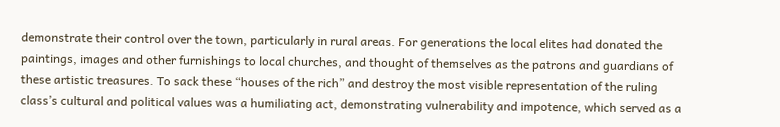demonstrate their control over the town, particularly in rural areas. For generations the local elites had donated the paintings, images and other furnishings to local churches, and thought of themselves as the patrons and guardians of these artistic treasures. To sack these “houses of the rich” and destroy the most visible representation of the ruling class’s cultural and political values was a humiliating act, demonstrating vulnerability and impotence, which served as a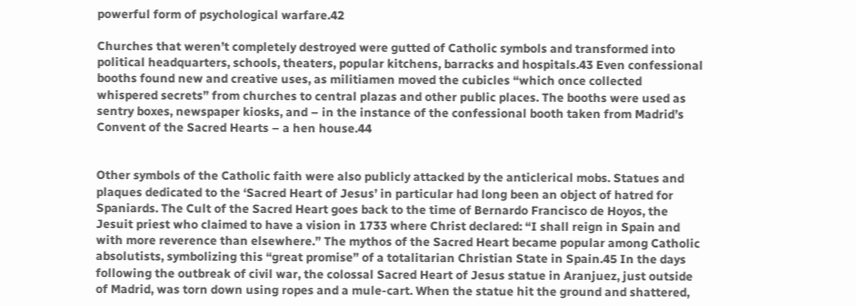powerful form of psychological warfare.42

Churches that weren’t completely destroyed were gutted of Catholic symbols and transformed into political headquarters, schools, theaters, popular kitchens, barracks and hospitals.43 Even confessional booths found new and creative uses, as militiamen moved the cubicles “which once collected whispered secrets” from churches to central plazas and other public places. The booths were used as sentry boxes, newspaper kiosks, and – in the instance of the confessional booth taken from Madrid’s Convent of the Sacred Hearts – a hen house.44


Other symbols of the Catholic faith were also publicly attacked by the anticlerical mobs. Statues and plaques dedicated to the ‘Sacred Heart of Jesus’ in particular had long been an object of hatred for Spaniards. The Cult of the Sacred Heart goes back to the time of Bernardo Francisco de Hoyos, the Jesuit priest who claimed to have a vision in 1733 where Christ declared: “I shall reign in Spain and with more reverence than elsewhere.” The mythos of the Sacred Heart became popular among Catholic absolutists, symbolizing this “great promise” of a totalitarian Christian State in Spain.45 In the days following the outbreak of civil war, the colossal Sacred Heart of Jesus statue in Aranjuez, just outside of Madrid, was torn down using ropes and a mule-cart. When the statue hit the ground and shattered,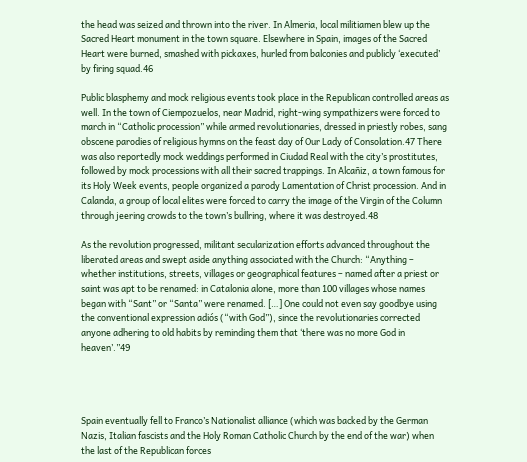the head was seized and thrown into the river. In Almeria, local militiamen blew up the Sacred Heart monument in the town square. Elsewhere in Spain, images of the Sacred Heart were burned, smashed with pickaxes, hurled from balconies and publicly ‘executed’ by firing squad.46

Public blasphemy and mock religious events took place in the Republican controlled areas as well. In the town of Ciempozuelos, near Madrid, right-wing sympathizers were forced to march in “Catholic procession” while armed revolutionaries, dressed in priestly robes, sang obscene parodies of religious hymns on the feast day of Our Lady of Consolation.47 There was also reportedly mock weddings performed in Ciudad Real with the city’s prostitutes, followed by mock processions with all their sacred trappings. In Alcañiz, a town famous for its Holy Week events, people organized a parody Lamentation of Christ procession. And in Calanda, a group of local elites were forced to carry the image of the Virgin of the Column through jeering crowds to the town’s bullring, where it was destroyed.48

As the revolution progressed, militant secularization efforts advanced throughout the liberated areas and swept aside anything associated with the Church: “Anything – whether institutions, streets, villages or geographical features – named after a priest or saint was apt to be renamed: in Catalonia alone, more than 100 villages whose names began with “Sant” or “Santa” were renamed. […] One could not even say goodbye using the conventional expression adiós (“with God”), since the revolutionaries corrected anyone adhering to old habits by reminding them that ‘there was no more God in heaven’.”49




Spain eventually fell to Franco’s Nationalist alliance (which was backed by the German Nazis, Italian fascists and the Holy Roman Catholic Church by the end of the war) when the last of the Republican forces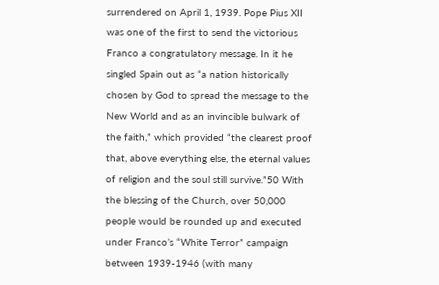surrendered on April 1, 1939. Pope Pius XII was one of the first to send the victorious Franco a congratulatory message. In it he singled Spain out as “a nation historically chosen by God to spread the message to the New World and as an invincible bulwark of the faith,” which provided “the clearest proof that, above everything else, the eternal values of religion and the soul still survive.”50 With the blessing of the Church, over 50,000 people would be rounded up and executed under Franco’s “White Terror” campaign between 1939-1946 (with many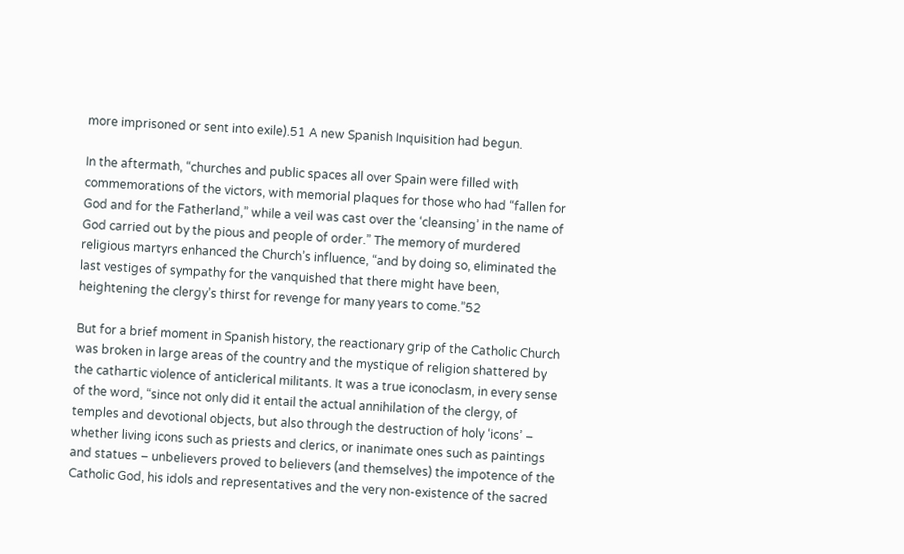more imprisoned or sent into exile).51 A new Spanish Inquisition had begun.

In the aftermath, “churches and public spaces all over Spain were filled with commemorations of the victors, with memorial plaques for those who had “fallen for God and for the Fatherland,” while a veil was cast over the ‘cleansing’ in the name of God carried out by the pious and people of order.” The memory of murdered religious martyrs enhanced the Church’s influence, “and by doing so, eliminated the last vestiges of sympathy for the vanquished that there might have been, heightening the clergy’s thirst for revenge for many years to come.”52

But for a brief moment in Spanish history, the reactionary grip of the Catholic Church was broken in large areas of the country and the mystique of religion shattered by the cathartic violence of anticlerical militants. It was a true iconoclasm, in every sense of the word, “since not only did it entail the actual annihilation of the clergy, of temples and devotional objects, but also through the destruction of holy ‘icons’ – whether living icons such as priests and clerics, or inanimate ones such as paintings and statues – unbelievers proved to believers (and themselves) the impotence of the Catholic God, his idols and representatives and the very non-existence of the sacred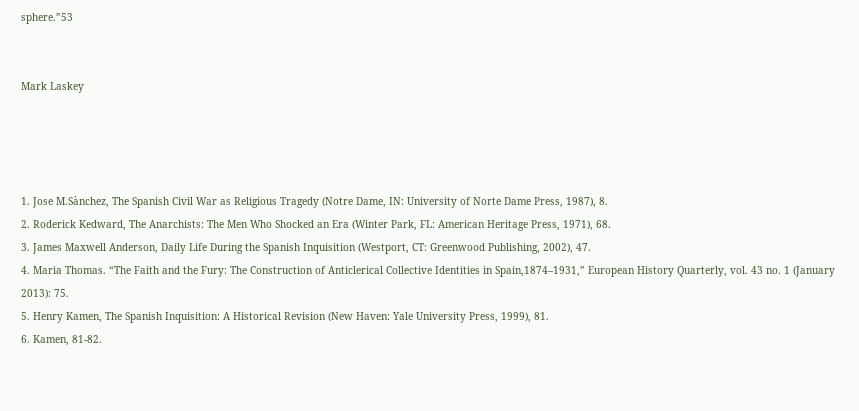sphere.”53


Mark Laskey




1. Jose M.Sànchez, The Spanish Civil War as Religious Tragedy (Notre Dame, IN: University of Norte Dame Press, 1987), 8.
2. Roderick Kedward, The Anarchists: The Men Who Shocked an Era (Winter Park, FL: American Heritage Press, 1971), 68.
3. James Maxwell Anderson, Daily Life During the Spanish Inquisition (Westport, CT: Greenwood Publishing, 2002), 47.
4. Maria Thomas. “The Faith and the Fury: The Construction of Anticlerical Collective Identities in Spain,1874–1931,” European History Quarterly, vol. 43 no. 1 (January 2013): 75.
5. Henry Kamen, The Spanish Inquisition: A Historical Revision (New Haven: Yale University Press, 1999), 81.
6. Kamen, 81-82.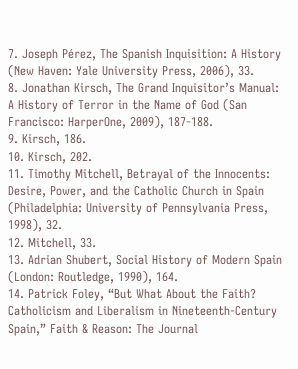7. Joseph Pérez, The Spanish Inquisition: A History (New Haven: Yale University Press, 2006), 33.
8. Jonathan Kirsch, The Grand Inquisitor’s Manual: A History of Terror in the Name of God (San Francisco: HarperOne, 2009), 187-188.
9. Kirsch, 186.
10. Kirsch, 202.
11. Timothy Mitchell, Betrayal of the Innocents: Desire, Power, and the Catholic Church in Spain (Philadelphia: University of Pennsylvania Press, 1998), 32.
12. Mitchell, 33.
13. Adrian Shubert, Social History of Modern Spain (London: Routledge, 1990), 164.
14. Patrick Foley, “But What About the Faith? Catholicism and Liberalism in Nineteenth-Century Spain,” Faith & Reason: The Journal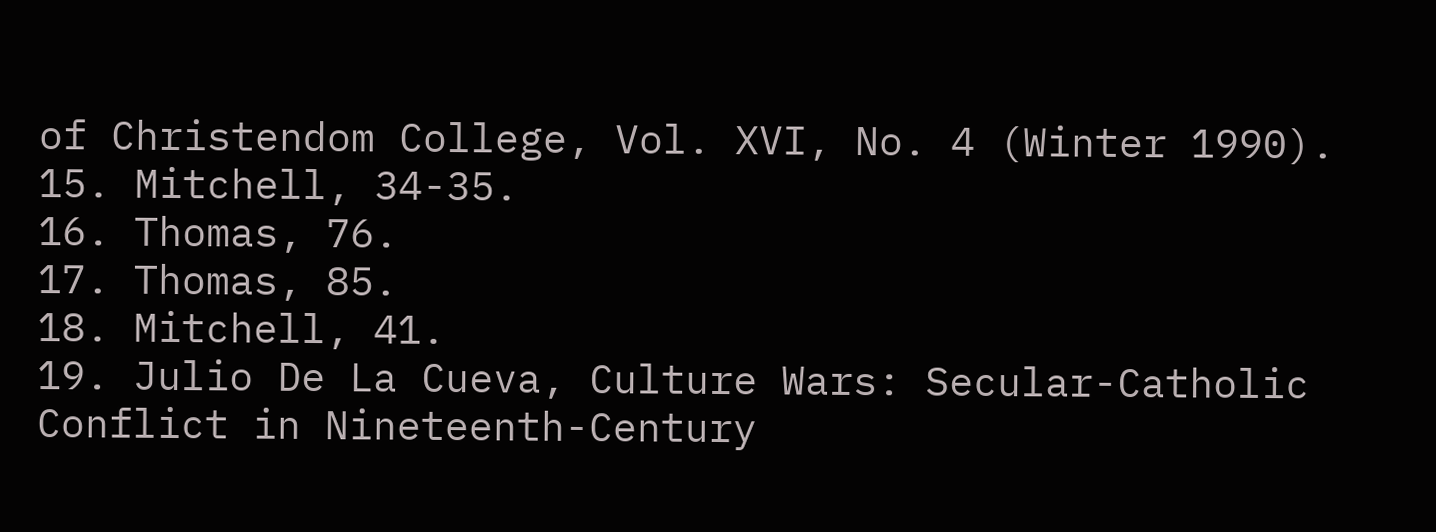of Christendom College, Vol. XVI, No. 4 (Winter 1990).
15. Mitchell, 34-35.
16. Thomas, 76.
17. Thomas, 85.
18. Mitchell, 41.
19. Julio De La Cueva, Culture Wars: Secular-Catholic Conflict in Nineteenth-Century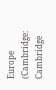Europe (Cambridge: Cambridge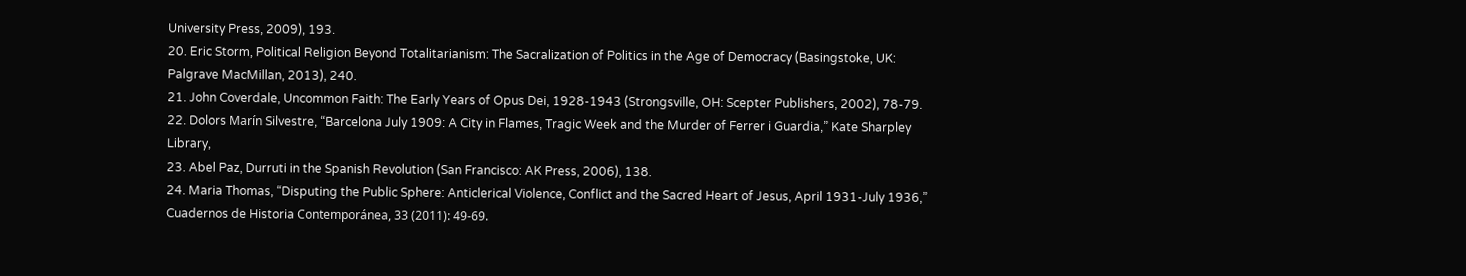University Press, 2009), 193.
20. Eric Storm, Political Religion Beyond Totalitarianism: The Sacralization of Politics in the Age of Democracy (Basingstoke, UK: Palgrave MacMillan, 2013), 240.
21. John Coverdale, Uncommon Faith: The Early Years of Opus Dei, 1928-1943 (Strongsville, OH: Scepter Publishers, 2002), 78-79.
22. Dolors Marín Silvestre, “Barcelona July 1909: A City in Flames, Tragic Week and the Murder of Ferrer i Guardia,” Kate Sharpley Library,
23. Abel Paz, Durruti in the Spanish Revolution (San Francisco: AK Press, 2006), 138.
24. Maria Thomas, “Disputing the Public Sphere: Anticlerical Violence, Conflict and the Sacred Heart of Jesus, April 1931-July 1936,” Cuadernos de Historia Contemporánea, 33 (2011): 49-69.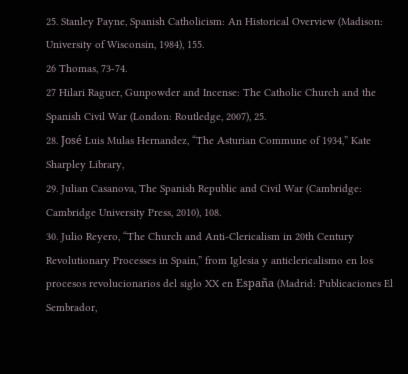25. Stanley Payne, Spanish Catholicism: An Historical Overview (Madison: University of Wisconsin, 1984), 155.
26 Thomas, 73-74.
27 Hilari Raguer, Gunpowder and Incense: The Catholic Church and the Spanish Civil War (London: Routledge, 2007), 25.
28. José Luis Mulas Hernandez, “The Asturian Commune of 1934,” Kate Sharpley Library,
29. Julian Casanova, The Spanish Republic and Civil War (Cambridge: Cambridge University Press, 2010), 108.
30. Julio Reyero, “The Church and Anti-Clericalism in 20th Century Revolutionary Processes in Spain,” from Iglesia y anticlericalismo en los procesos revolucionarios del siglo XX en España (Madrid: Publicaciones El Sembrador,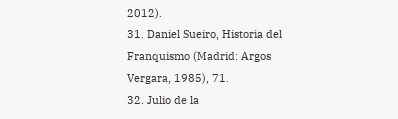2012).
31. Daniel Sueiro, Historia del Franquismo (Madrid: Argos Vergara, 1985), 71.
32. Julio de la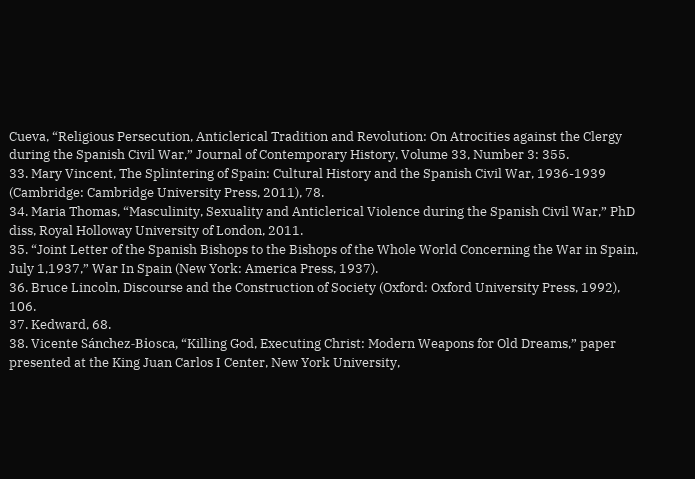Cueva, “Religious Persecution, Anticlerical Tradition and Revolution: On Atrocities against the Clergy during the Spanish Civil War,” Journal of Contemporary History, Volume 33, Number 3: 355.
33. Mary Vincent, The Splintering of Spain: Cultural History and the Spanish Civil War, 1936-1939 (Cambridge: Cambridge University Press, 2011), 78.
34. Maria Thomas, “Masculinity, Sexuality and Anticlerical Violence during the Spanish Civil War,” PhD diss, Royal Holloway University of London, 2011.
35. “Joint Letter of the Spanish Bishops to the Bishops of the Whole World Concerning the War in Spain, July 1,1937,” War In Spain (New York: America Press, 1937).
36. Bruce Lincoln, Discourse and the Construction of Society (Oxford: Oxford University Press, 1992), 106.
37. Kedward, 68.
38. Vicente Sánchez-Biosca, “Killing God, Executing Christ: Modern Weapons for Old Dreams,” paper presented at the King Juan Carlos I Center, New York University,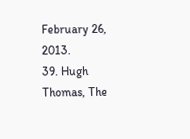February 26, 2013.
39. Hugh Thomas, The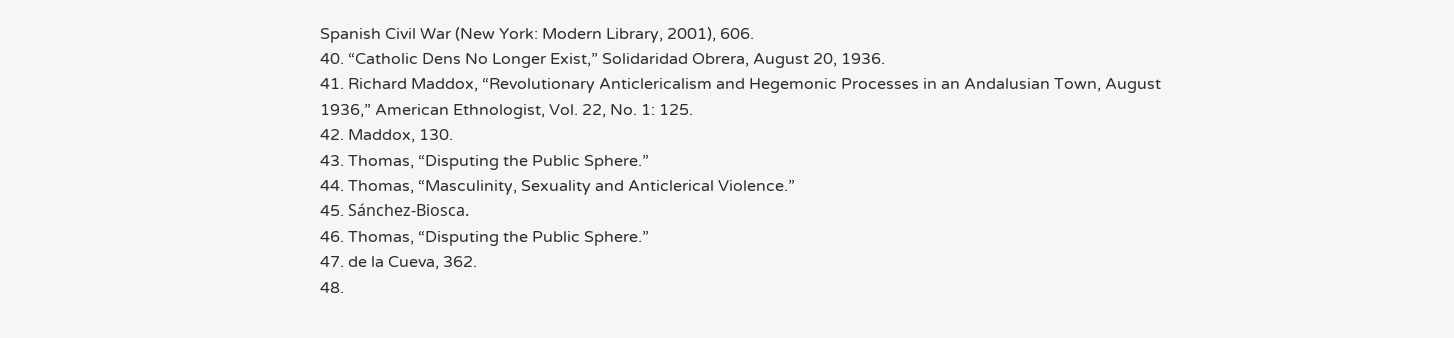Spanish Civil War (New York: Modern Library, 2001), 606.
40. “Catholic Dens No Longer Exist,” Solidaridad Obrera, August 20, 1936.
41. Richard Maddox, “Revolutionary Anticlericalism and Hegemonic Processes in an Andalusian Town, August 1936,” American Ethnologist, Vol. 22, No. 1: 125.
42. Maddox, 130.
43. Thomas, “Disputing the Public Sphere.”
44. Thomas, “Masculinity, Sexuality and Anticlerical Violence.”
45. Sánchez-Biosca.
46. Thomas, “Disputing the Public Sphere.”
47. de la Cueva, 362.
48.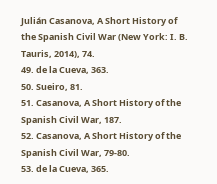Julián Casanova, A Short History of the Spanish Civil War (New York: I. B. Tauris, 2014), 74.
49. de la Cueva, 363.
50. Sueiro, 81.
51. Casanova, A Short History of the Spanish Civil War, 187.
52. Casanova, A Short History of the Spanish Civil War, 79-80.
53. de la Cueva, 365.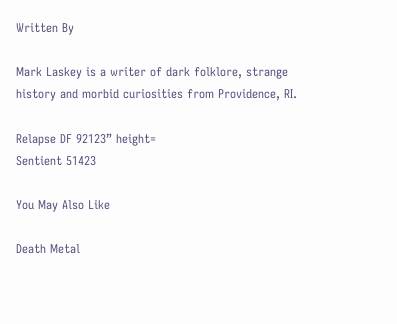Written By

Mark Laskey is a writer of dark folklore, strange history and morbid curiosities from Providence, RI.

Relapse DF 92123” height=
Sentient 51423

You May Also Like

Death Metal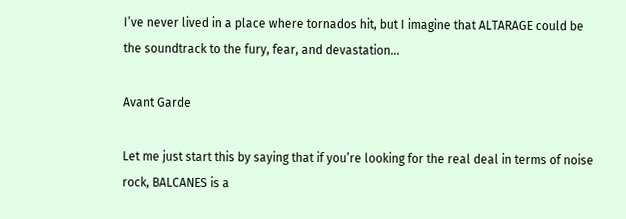I’ve never lived in a place where tornados hit, but I imagine that ALTARAGE could be the soundtrack to the fury, fear, and devastation...

Avant Garde

Let me just start this by saying that if you’re looking for the real deal in terms of noise rock, BALCANES is a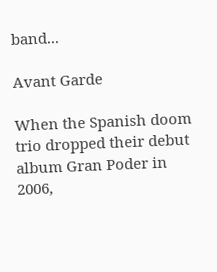band...

Avant Garde

When the Spanish doom trio dropped their debut album Gran Poder in 2006,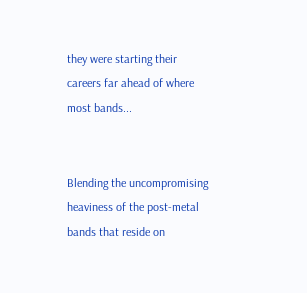they were starting their careers far ahead of where most bands...


Blending the uncompromising heaviness of the post-metal bands that reside on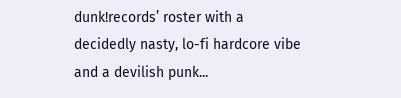dunk!records’ roster with a decidedly nasty, lo-fi hardcore vibe and a devilish punk...